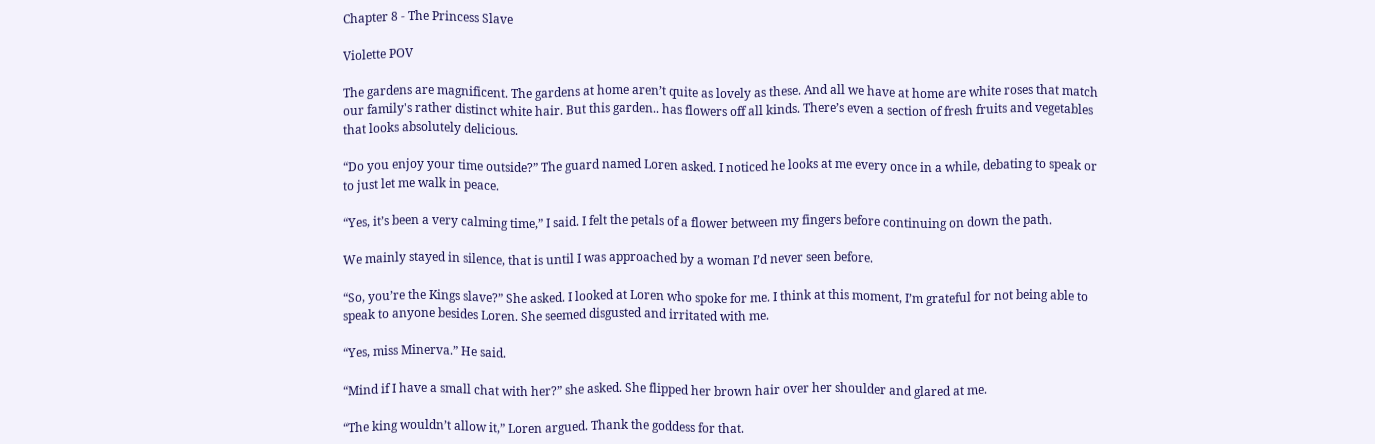Chapter 8 - The Princess Slave

Violette POV

The gardens are magnificent. The gardens at home aren’t quite as lovely as these. And all we have at home are white roses that match our family's rather distinct white hair. But this garden.. has flowers off all kinds. There’s even a section of fresh fruits and vegetables that looks absolutely delicious.

“Do you enjoy your time outside?” The guard named Loren asked. I noticed he looks at me every once in a while, debating to speak or to just let me walk in peace.

“Yes, it’s been a very calming time,” I said. I felt the petals of a flower between my fingers before continuing on down the path.

We mainly stayed in silence, that is until I was approached by a woman I’d never seen before.

“So, you’re the Kings slave?” She asked. I looked at Loren who spoke for me. I think at this moment, I’m grateful for not being able to speak to anyone besides Loren. She seemed disgusted and irritated with me.

“Yes, miss Minerva.” He said.

“Mind if I have a small chat with her?” she asked. She flipped her brown hair over her shoulder and glared at me.

“The king wouldn’t allow it,” Loren argued. Thank the goddess for that.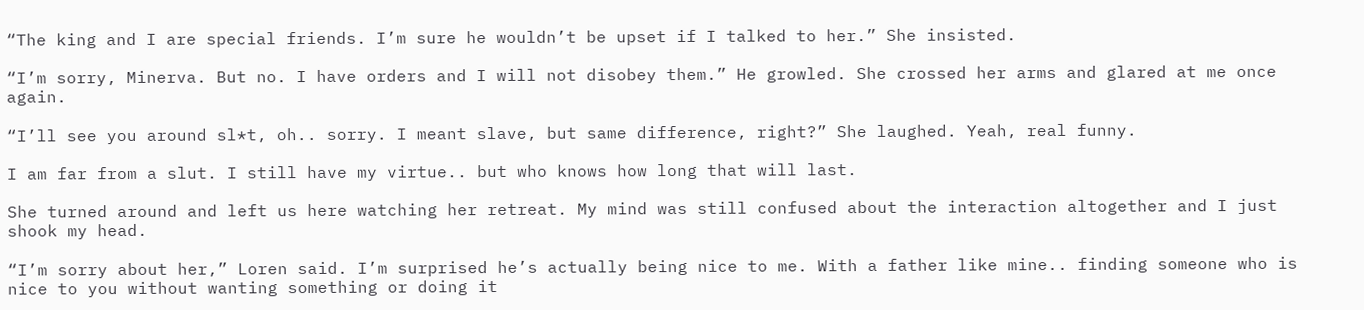“The king and I are special friends. I’m sure he wouldn’t be upset if I talked to her.” She insisted.

“I’m sorry, Minerva. But no. I have orders and I will not disobey them.” He growled. She crossed her arms and glared at me once again.

“I’ll see you around sl*t, oh.. sorry. I meant slave, but same difference, right?” She laughed. Yeah, real funny.

I am far from a slut. I still have my virtue.. but who knows how long that will last.

She turned around and left us here watching her retreat. My mind was still confused about the interaction altogether and I just shook my head.

“I’m sorry about her,” Loren said. I’m surprised he’s actually being nice to me. With a father like mine.. finding someone who is nice to you without wanting something or doing it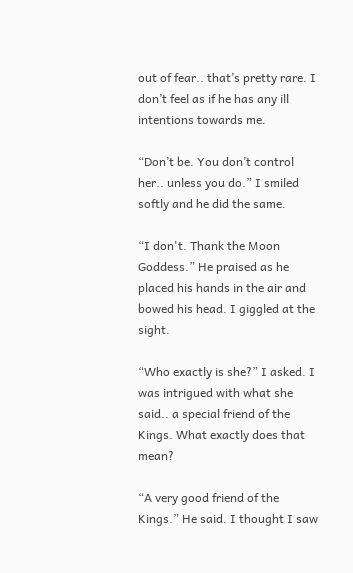out of fear.. that’s pretty rare. I don’t feel as if he has any ill intentions towards me.

“Don’t be. You don’t control her.. unless you do.” I smiled softly and he did the same.

“I don't. Thank the Moon Goddess.” He praised as he placed his hands in the air and bowed his head. I giggled at the sight.

“Who exactly is she?” I asked. I was intrigued with what she said.. a special friend of the Kings. What exactly does that mean?

“A very good friend of the Kings.” He said. I thought I saw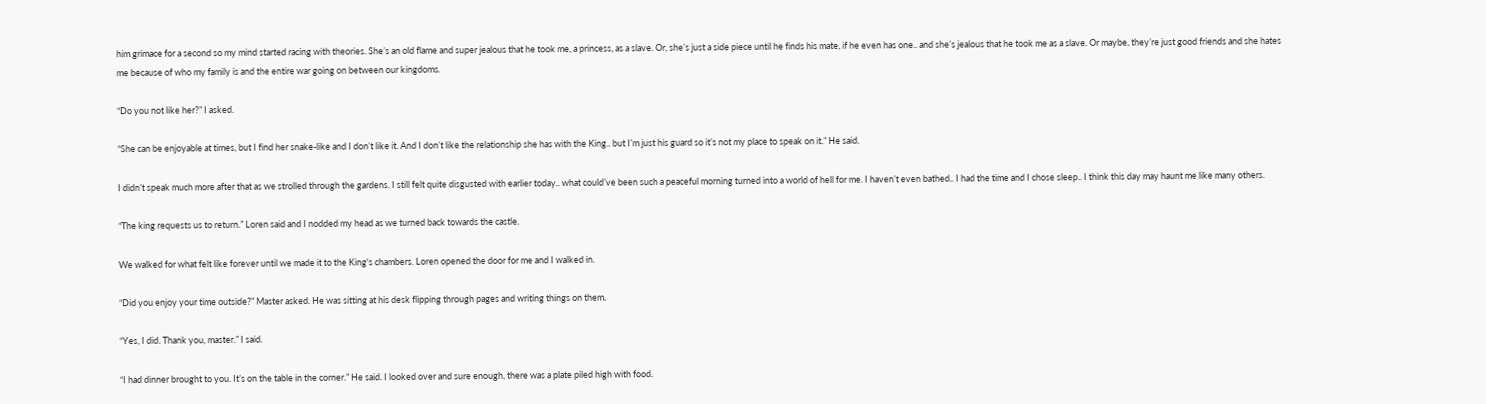him grimace for a second so my mind started racing with theories. She’s an old flame and super jealous that he took me, a princess, as a slave. Or, she’s just a side piece until he finds his mate, if he even has one.. and she’s jealous that he took me as a slave. Or maybe, they’re just good friends and she hates me because of who my family is and the entire war going on between our kingdoms.

“Do you not like her?” I asked.

“She can be enjoyable at times, but I find her snake-like and I don’t like it. And I don’t like the relationship she has with the King.. but I’m just his guard so it’s not my place to speak on it.” He said.

I didn’t speak much more after that as we strolled through the gardens. I still felt quite disgusted with earlier today.. what could’ve been such a peaceful morning turned into a world of hell for me. I haven’t even bathed.. I had the time and I chose sleep.. I think this day may haunt me like many others.

“The king requests us to return.” Loren said and I nodded my head as we turned back towards the castle.

We walked for what felt like forever until we made it to the King's chambers. Loren opened the door for me and I walked in.

“Did you enjoy your time outside?” Master asked. He was sitting at his desk flipping through pages and writing things on them.

“Yes, I did. Thank you, master.” I said.

“I had dinner brought to you. It’s on the table in the corner.” He said. I looked over and sure enough, there was a plate piled high with food.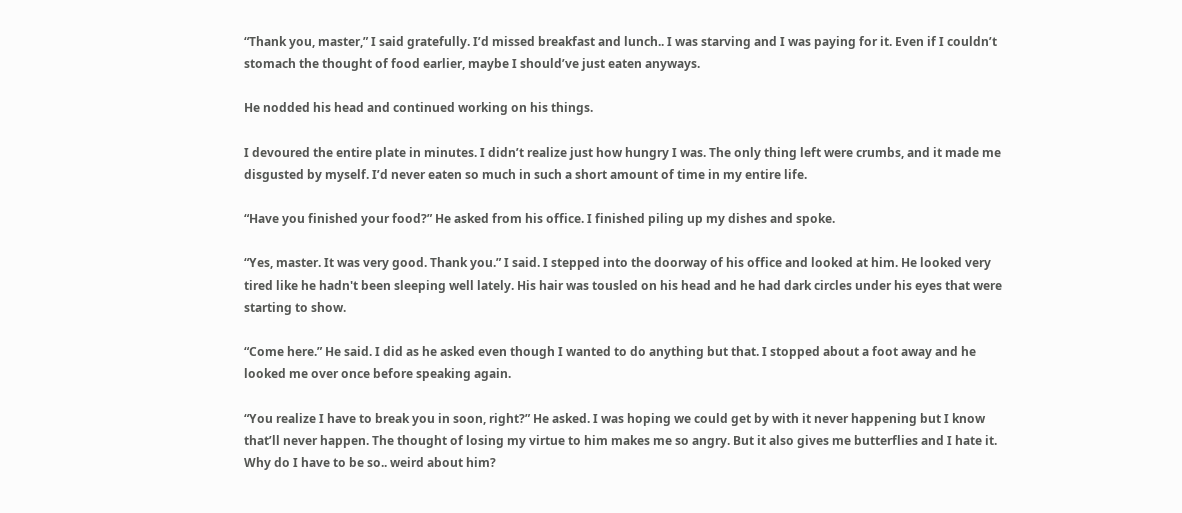“Thank you, master,” I said gratefully. I’d missed breakfast and lunch.. I was starving and I was paying for it. Even if I couldn’t stomach the thought of food earlier, maybe I should’ve just eaten anyways.

He nodded his head and continued working on his things.

I devoured the entire plate in minutes. I didn’t realize just how hungry I was. The only thing left were crumbs, and it made me disgusted by myself. I’d never eaten so much in such a short amount of time in my entire life.

“Have you finished your food?” He asked from his office. I finished piling up my dishes and spoke.

“Yes, master. It was very good. Thank you.” I said. I stepped into the doorway of his office and looked at him. He looked very tired like he hadn't been sleeping well lately. His hair was tousled on his head and he had dark circles under his eyes that were starting to show.

“Come here.” He said. I did as he asked even though I wanted to do anything but that. I stopped about a foot away and he looked me over once before speaking again.

“You realize I have to break you in soon, right?” He asked. I was hoping we could get by with it never happening but I know that’ll never happen. The thought of losing my virtue to him makes me so angry. But it also gives me butterflies and I hate it. Why do I have to be so.. weird about him?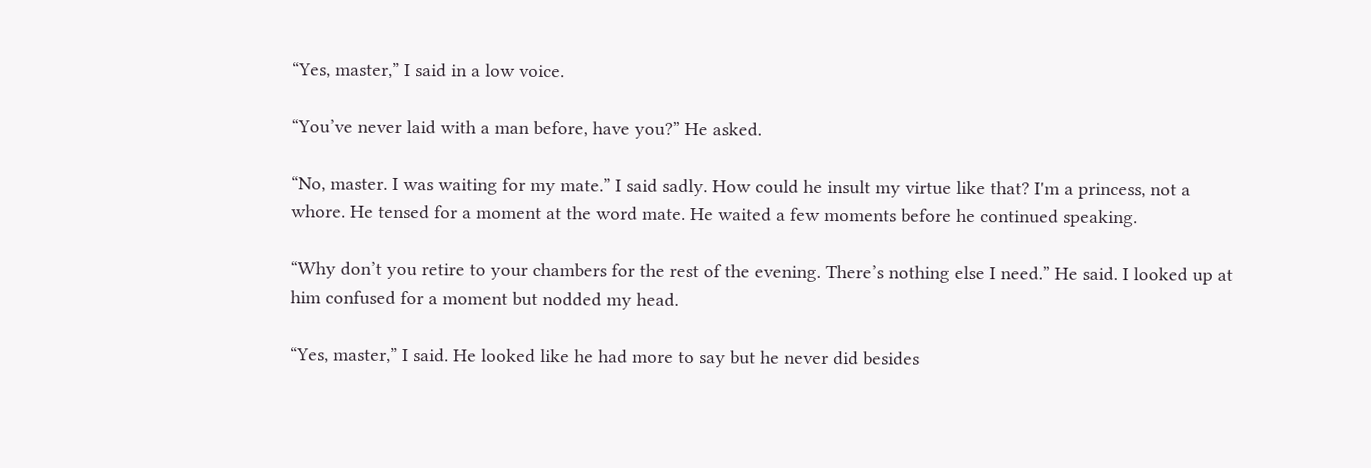“Yes, master,” I said in a low voice.

“You’ve never laid with a man before, have you?” He asked.

“No, master. I was waiting for my mate.” I said sadly. How could he insult my virtue like that? I'm a princess, not a whore. He tensed for a moment at the word mate. He waited a few moments before he continued speaking.

“Why don’t you retire to your chambers for the rest of the evening. There’s nothing else I need.” He said. I looked up at him confused for a moment but nodded my head.

“Yes, master,” I said. He looked like he had more to say but he never did besides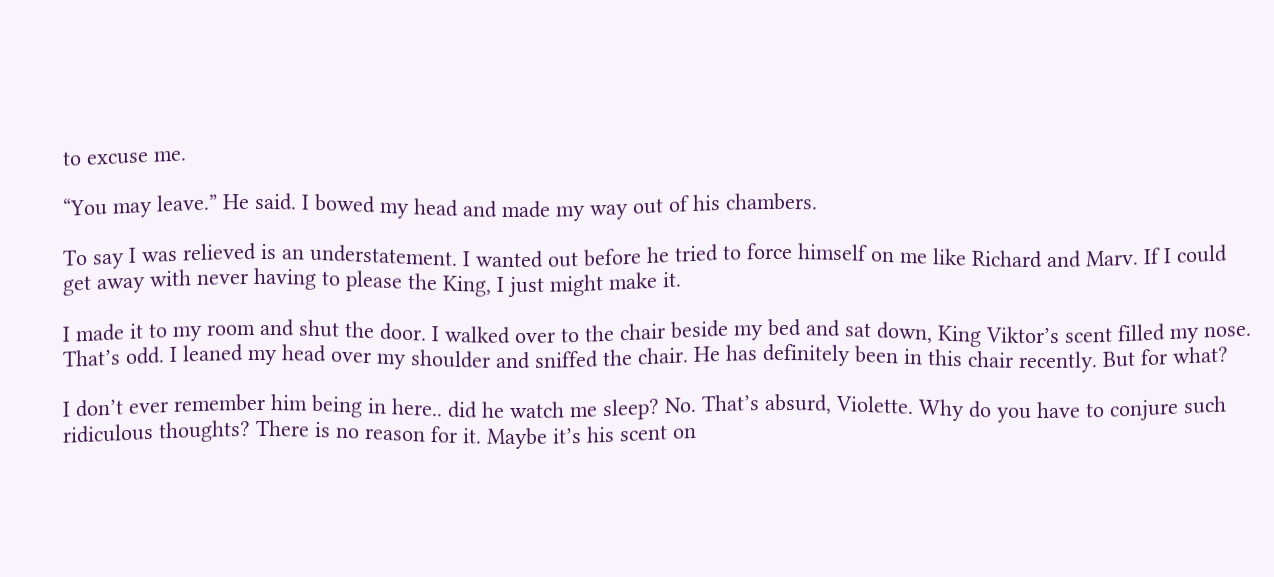to excuse me.

“You may leave.” He said. I bowed my head and made my way out of his chambers.

To say I was relieved is an understatement. I wanted out before he tried to force himself on me like Richard and Marv. If I could get away with never having to please the King, I just might make it.

I made it to my room and shut the door. I walked over to the chair beside my bed and sat down, King Viktor’s scent filled my nose. That’s odd. I leaned my head over my shoulder and sniffed the chair. He has definitely been in this chair recently. But for what?

I don’t ever remember him being in here.. did he watch me sleep? No. That’s absurd, Violette. Why do you have to conjure such ridiculous thoughts? There is no reason for it. Maybe it’s his scent on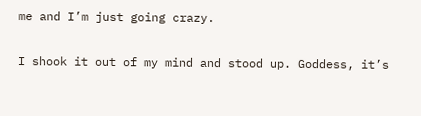me and I’m just going crazy.

I shook it out of my mind and stood up. Goddess, it’s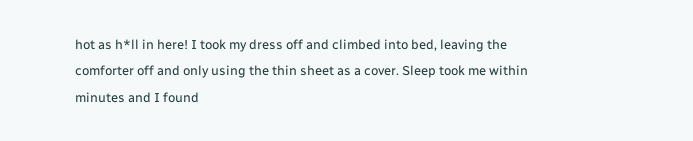hot as h*ll in here! I took my dress off and climbed into bed, leaving the comforter off and only using the thin sheet as a cover. Sleep took me within minutes and I found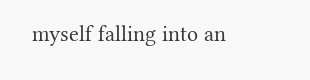myself falling into an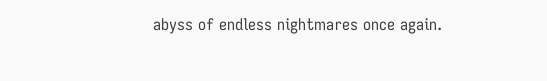abyss of endless nightmares once again.